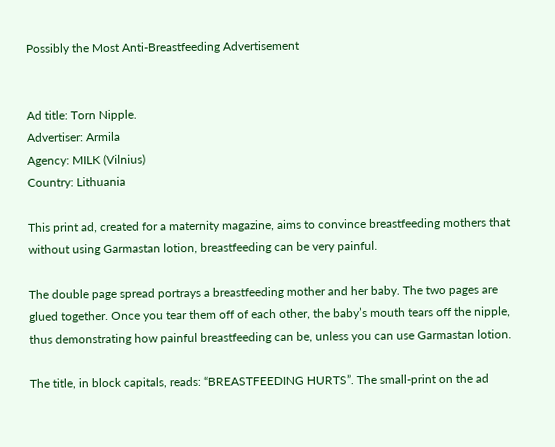Possibly the Most Anti-Breastfeeding Advertisement


Ad title: Torn Nipple.
Advertiser: Armila
Agency: MILK (Vilnius)
Country: Lithuania

This print ad, created for a maternity magazine, aims to convince breastfeeding mothers that without using Garmastan lotion, breastfeeding can be very painful.

The double page spread portrays a breastfeeding mother and her baby. The two pages are glued together. Once you tear them off of each other, the baby’s mouth tears off the nipple, thus demonstrating how painful breastfeeding can be, unless you can use Garmastan lotion.

The title, in block capitals, reads: “BREASTFEEDING HURTS”. The small-print on the ad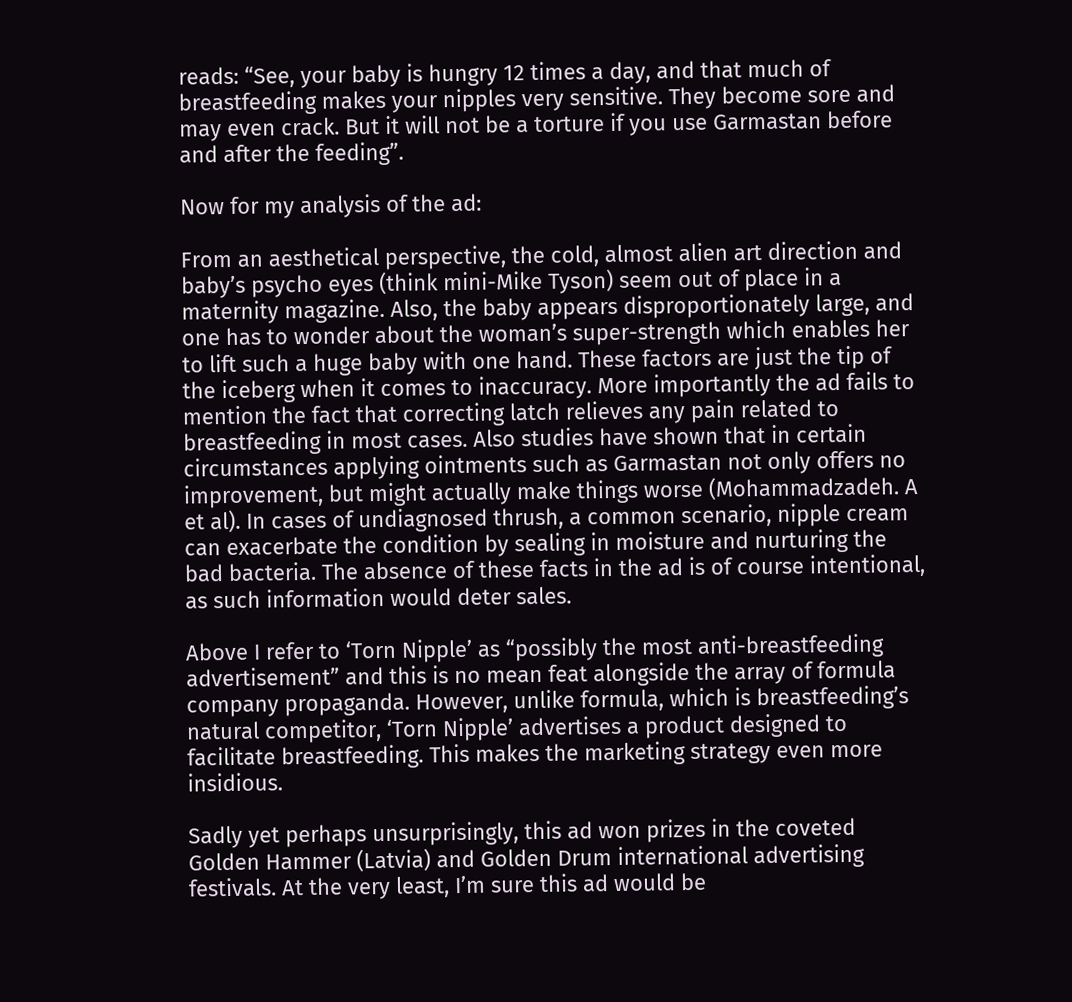reads: “See, your baby is hungry 12 times a day, and that much of breastfeeding makes your nipples very sensitive. They become sore and may even crack. But it will not be a torture if you use Garmastan before and after the feeding”.

Now for my analysis of the ad:

From an aesthetical perspective, the cold, almost alien art direction and baby’s psycho eyes (think mini-Mike Tyson) seem out of place in a maternity magazine. Also, the baby appears disproportionately large, and one has to wonder about the woman’s super-strength which enables her to lift such a huge baby with one hand. These factors are just the tip of the iceberg when it comes to inaccuracy. More importantly the ad fails to mention the fact that correcting latch relieves any pain related to breastfeeding in most cases. Also studies have shown that in certain circumstances applying ointments such as Garmastan not only offers no improvement, but might actually make things worse (Mohammadzadeh. A et al). In cases of undiagnosed thrush, a common scenario, nipple cream can exacerbate the condition by sealing in moisture and nurturing the bad bacteria. The absence of these facts in the ad is of course intentional, as such information would deter sales.

Above I refer to ‘Torn Nipple’ as “possibly the most anti-breastfeeding advertisement” and this is no mean feat alongside the array of formula company propaganda. However, unlike formula, which is breastfeeding’s natural competitor, ‘Torn Nipple’ advertises a product designed to facilitate breastfeeding. This makes the marketing strategy even more insidious.

Sadly yet perhaps unsurprisingly, this ad won prizes in the coveted Golden Hammer (Latvia) and Golden Drum international advertising festivals. At the very least, I’m sure this ad would be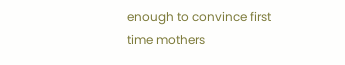enough to convince first time mothers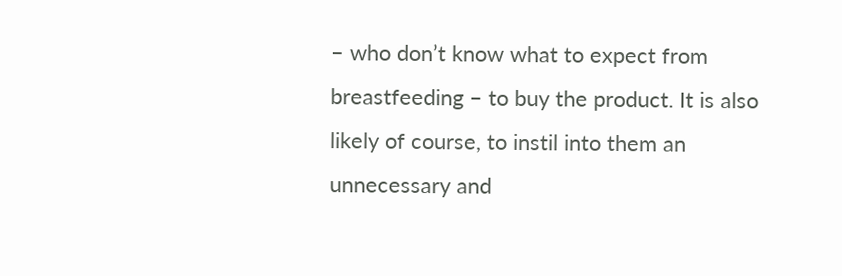– who don’t know what to expect from breastfeeding – to buy the product. It is also likely of course, to instil into them an unnecessary and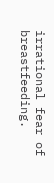irrational fear of breastfeeding.